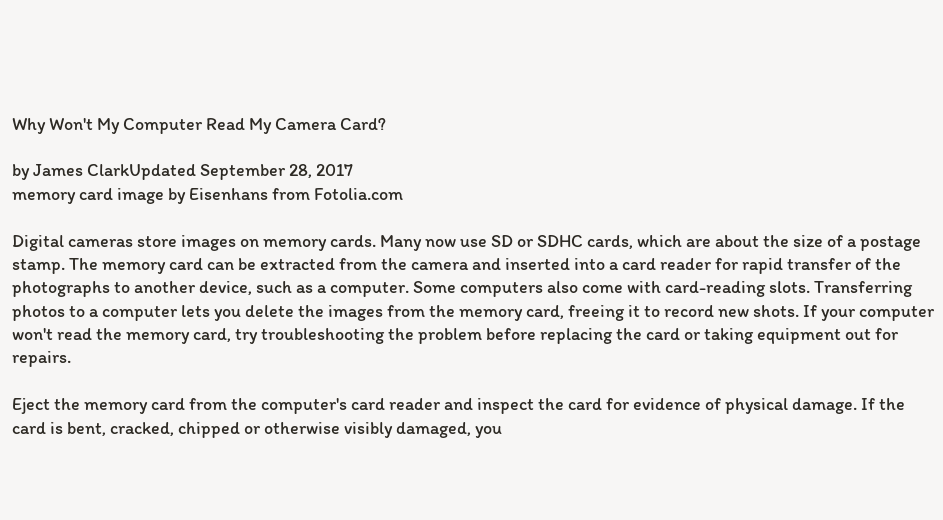Why Won't My Computer Read My Camera Card?

by James ClarkUpdated September 28, 2017
memory card image by Eisenhans from Fotolia.com

Digital cameras store images on memory cards. Many now use SD or SDHC cards, which are about the size of a postage stamp. The memory card can be extracted from the camera and inserted into a card reader for rapid transfer of the photographs to another device, such as a computer. Some computers also come with card-reading slots. Transferring photos to a computer lets you delete the images from the memory card, freeing it to record new shots. If your computer won't read the memory card, try troubleshooting the problem before replacing the card or taking equipment out for repairs.

Eject the memory card from the computer's card reader and inspect the card for evidence of physical damage. If the card is bent, cracked, chipped or otherwise visibly damaged, you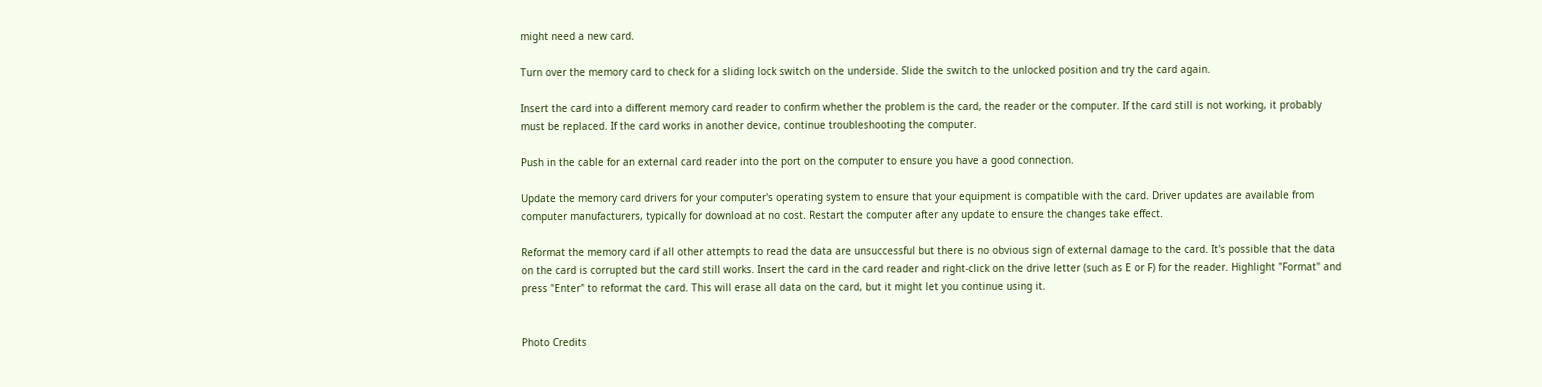might need a new card.

Turn over the memory card to check for a sliding lock switch on the underside. Slide the switch to the unlocked position and try the card again.

Insert the card into a different memory card reader to confirm whether the problem is the card, the reader or the computer. If the card still is not working, it probably must be replaced. If the card works in another device, continue troubleshooting the computer.

Push in the cable for an external card reader into the port on the computer to ensure you have a good connection.

Update the memory card drivers for your computer's operating system to ensure that your equipment is compatible with the card. Driver updates are available from computer manufacturers, typically for download at no cost. Restart the computer after any update to ensure the changes take effect.

Reformat the memory card if all other attempts to read the data are unsuccessful but there is no obvious sign of external damage to the card. It's possible that the data on the card is corrupted but the card still works. Insert the card in the card reader and right-click on the drive letter (such as E or F) for the reader. Highlight "Format" and press "Enter" to reformat the card. This will erase all data on the card, but it might let you continue using it.


Photo Credits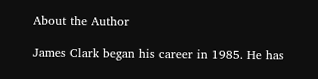About the Author

James Clark began his career in 1985. He has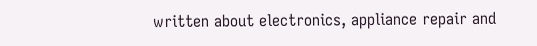written about electronics, appliance repair and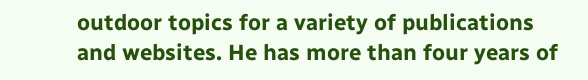outdoor topics for a variety of publications and websites. He has more than four years of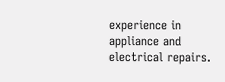experience in appliance and electrical repairs.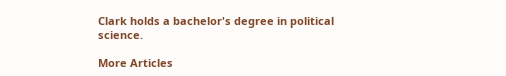Clark holds a bachelor's degree in political science.

More Articles